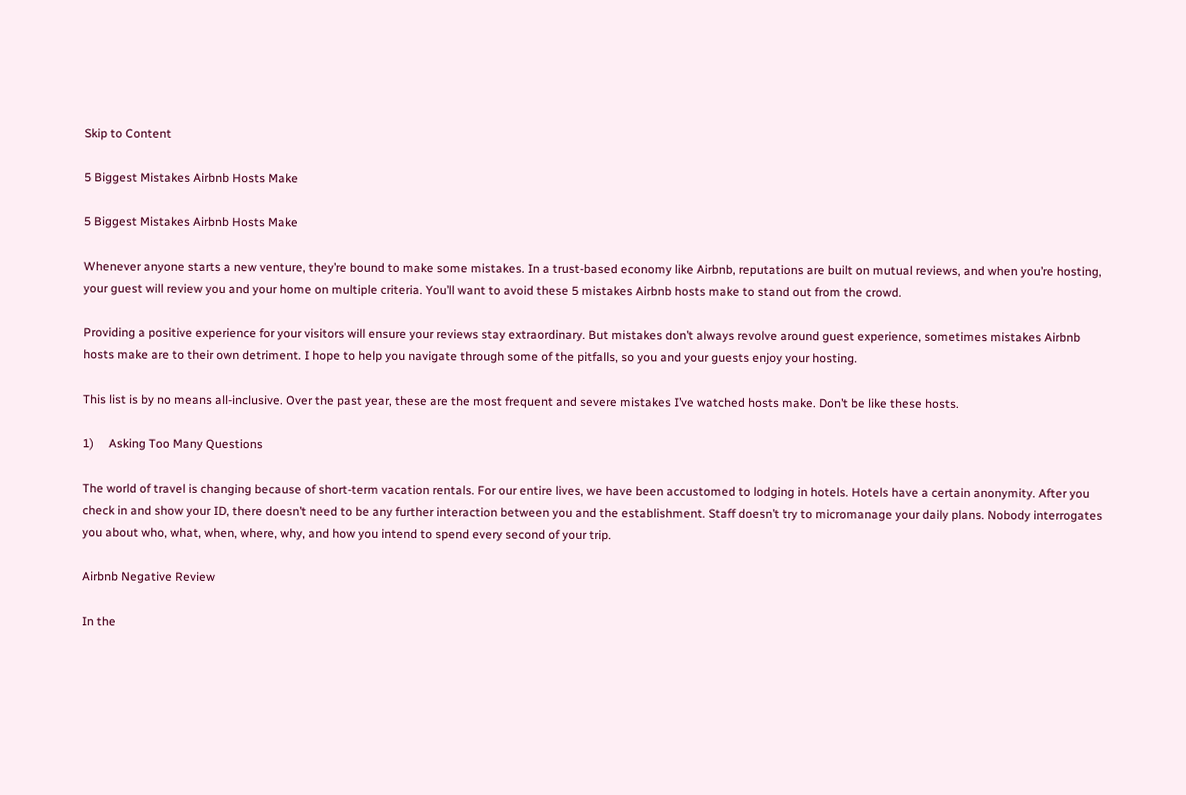Skip to Content

5 Biggest Mistakes Airbnb Hosts Make

5 Biggest Mistakes Airbnb Hosts Make

Whenever anyone starts a new venture, they’re bound to make some mistakes. In a trust-based economy like Airbnb, reputations are built on mutual reviews, and when you’re hosting, your guest will review you and your home on multiple criteria. You’ll want to avoid these 5 mistakes Airbnb hosts make to stand out from the crowd.

Providing a positive experience for your visitors will ensure your reviews stay extraordinary. But mistakes don’t always revolve around guest experience, sometimes mistakes Airbnb hosts make are to their own detriment. I hope to help you navigate through some of the pitfalls, so you and your guests enjoy your hosting.

This list is by no means all-inclusive. Over the past year, these are the most frequent and severe mistakes I’ve watched hosts make. Don’t be like these hosts.

1)     Asking Too Many Questions

The world of travel is changing because of short-term vacation rentals. For our entire lives, we have been accustomed to lodging in hotels. Hotels have a certain anonymity. After you check in and show your ID, there doesn’t need to be any further interaction between you and the establishment. Staff doesn’t try to micromanage your daily plans. Nobody interrogates you about who, what, when, where, why, and how you intend to spend every second of your trip.

Airbnb Negative Review

In the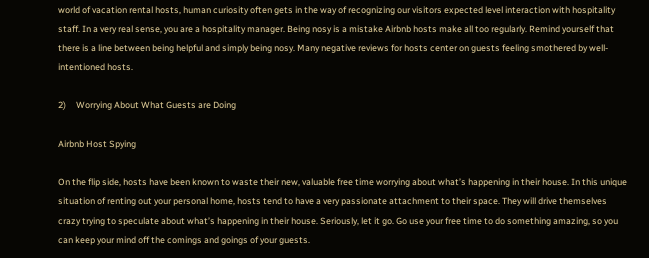world of vacation rental hosts, human curiosity often gets in the way of recognizing our visitors expected level interaction with hospitality staff. In a very real sense, you are a hospitality manager. Being nosy is a mistake Airbnb hosts make all too regularly. Remind yourself that there is a line between being helpful and simply being nosy. Many negative reviews for hosts center on guests feeling smothered by well-intentioned hosts.

2)     Worrying About What Guests are Doing

Airbnb Host Spying

On the flip side, hosts have been known to waste their new, valuable free time worrying about what’s happening in their house. In this unique situation of renting out your personal home, hosts tend to have a very passionate attachment to their space. They will drive themselves crazy trying to speculate about what’s happening in their house. Seriously, let it go. Go use your free time to do something amazing, so you can keep your mind off the comings and goings of your guests.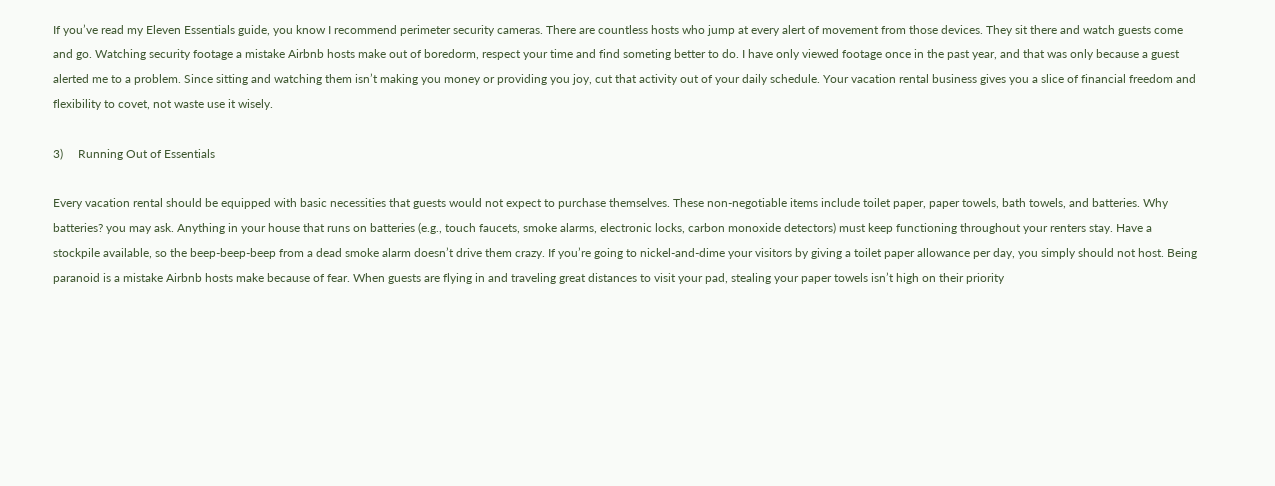If you’ve read my Eleven Essentials guide, you know I recommend perimeter security cameras. There are countless hosts who jump at every alert of movement from those devices. They sit there and watch guests come and go. Watching security footage a mistake Airbnb hosts make out of boredorm, respect your time and find someting better to do. I have only viewed footage once in the past year, and that was only because a guest alerted me to a problem. Since sitting and watching them isn’t making you money or providing you joy, cut that activity out of your daily schedule. Your vacation rental business gives you a slice of financial freedom and flexibility to covet, not waste use it wisely.

3)     Running Out of Essentials

Every vacation rental should be equipped with basic necessities that guests would not expect to purchase themselves. These non-negotiable items include toilet paper, paper towels, bath towels, and batteries. Why batteries? you may ask. Anything in your house that runs on batteries (e.g., touch faucets, smoke alarms, electronic locks, carbon monoxide detectors) must keep functioning throughout your renters stay. Have a stockpile available, so the beep-beep-beep from a dead smoke alarm doesn’t drive them crazy. If you’re going to nickel-and-dime your visitors by giving a toilet paper allowance per day, you simply should not host. Being paranoid is a mistake Airbnb hosts make because of fear. When guests are flying in and traveling great distances to visit your pad, stealing your paper towels isn’t high on their priority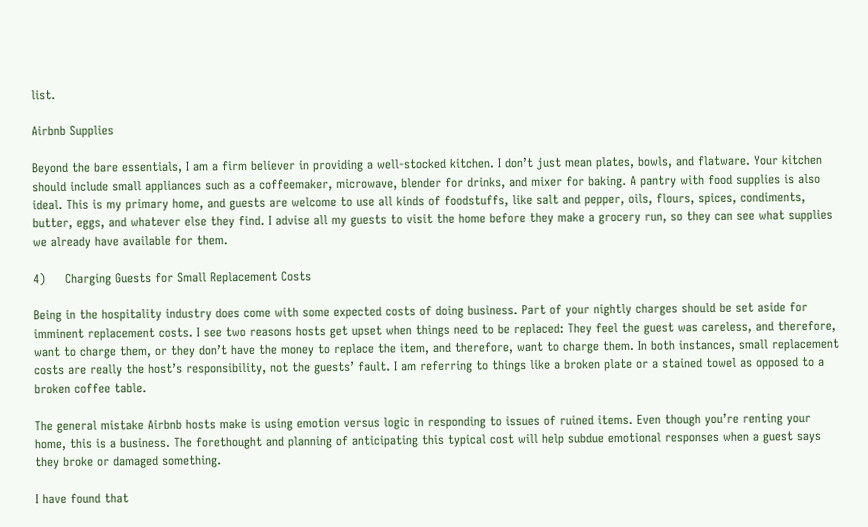list.

Airbnb Supplies

Beyond the bare essentials, I am a firm believer in providing a well-stocked kitchen. I don’t just mean plates, bowls, and flatware. Your kitchen should include small appliances such as a coffeemaker, microwave, blender for drinks, and mixer for baking. A pantry with food supplies is also ideal. This is my primary home, and guests are welcome to use all kinds of foodstuffs, like salt and pepper, oils, flours, spices, condiments, butter, eggs, and whatever else they find. I advise all my guests to visit the home before they make a grocery run, so they can see what supplies we already have available for them.

4)     Charging Guests for Small Replacement Costs

Being in the hospitality industry does come with some expected costs of doing business. Part of your nightly charges should be set aside for imminent replacement costs. I see two reasons hosts get upset when things need to be replaced: They feel the guest was careless, and therefore, want to charge them, or they don’t have the money to replace the item, and therefore, want to charge them. In both instances, small replacement costs are really the host’s responsibility, not the guests’ fault. I am referring to things like a broken plate or a stained towel as opposed to a broken coffee table.

The general mistake Airbnb hosts make is using emotion versus logic in responding to issues of ruined items. Even though you’re renting your home, this is a business. The forethought and planning of anticipating this typical cost will help subdue emotional responses when a guest says they broke or damaged something.

I have found that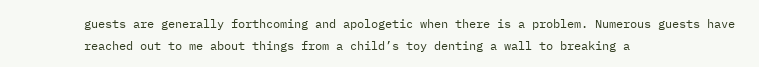guests are generally forthcoming and apologetic when there is a problem. Numerous guests have reached out to me about things from a child’s toy denting a wall to breaking a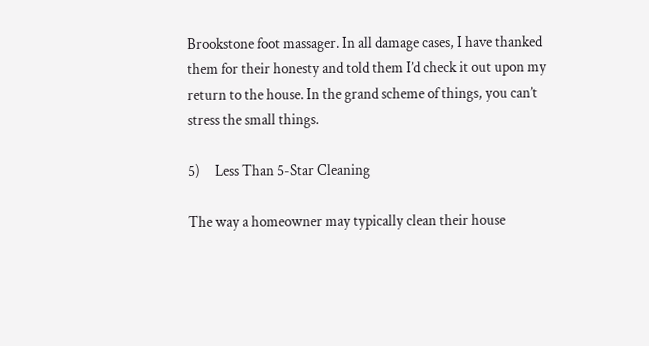Brookstone foot massager. In all damage cases, I have thanked them for their honesty and told them I’d check it out upon my return to the house. In the grand scheme of things, you can’t stress the small things.

5)     Less Than 5-Star Cleaning

The way a homeowner may typically clean their house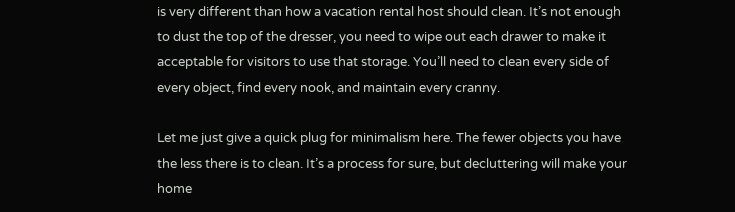is very different than how a vacation rental host should clean. It’s not enough to dust the top of the dresser, you need to wipe out each drawer to make it acceptable for visitors to use that storage. You’ll need to clean every side of every object, find every nook, and maintain every cranny.

Let me just give a quick plug for minimalism here. The fewer objects you have the less there is to clean. It’s a process for sure, but decluttering will make your home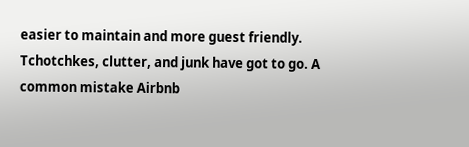easier to maintain and more guest friendly. Tchotchkes, clutter, and junk have got to go. A common mistake Airbnb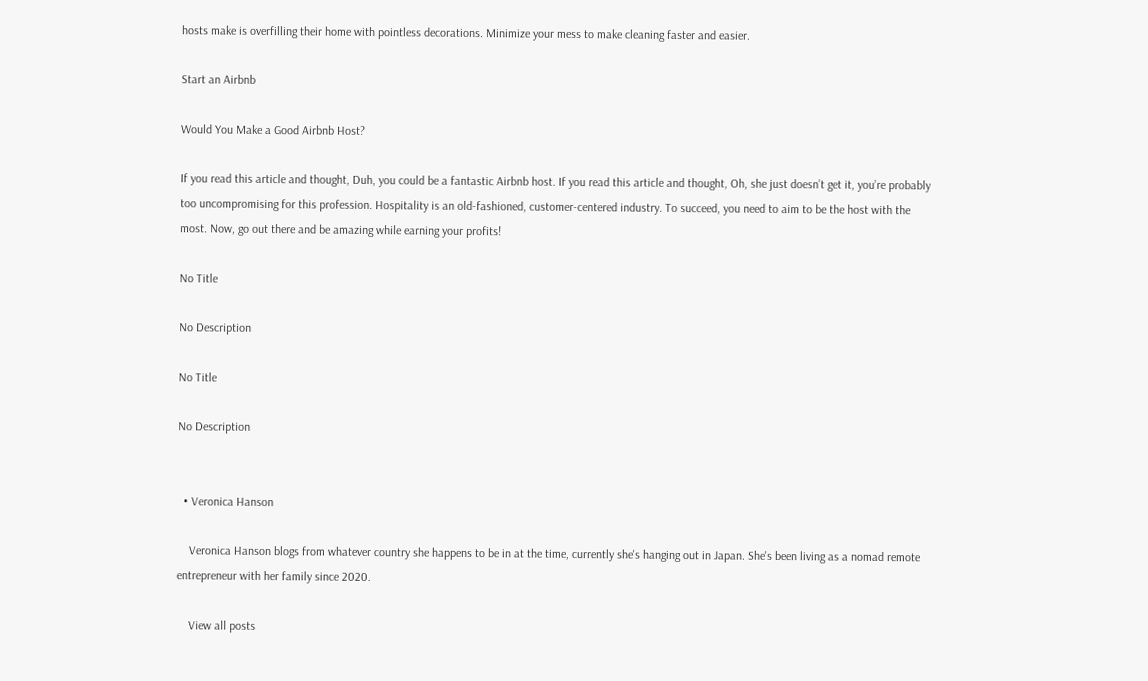hosts make is overfilling their home with pointless decorations. Minimize your mess to make cleaning faster and easier.

Start an Airbnb

Would You Make a Good Airbnb Host?

If you read this article and thought, Duh, you could be a fantastic Airbnb host. If you read this article and thought, Oh, she just doesn’t get it, you’re probably too uncompromising for this profession. Hospitality is an old-fashioned, customer-centered industry. To succeed, you need to aim to be the host with the most. Now, go out there and be amazing while earning your profits!

No Title

No Description

No Title

No Description


  • Veronica Hanson

    Veronica Hanson blogs from whatever country she happens to be in at the time, currently she's hanging out in Japan. She's been living as a nomad remote entrepreneur with her family since 2020.

    View all posts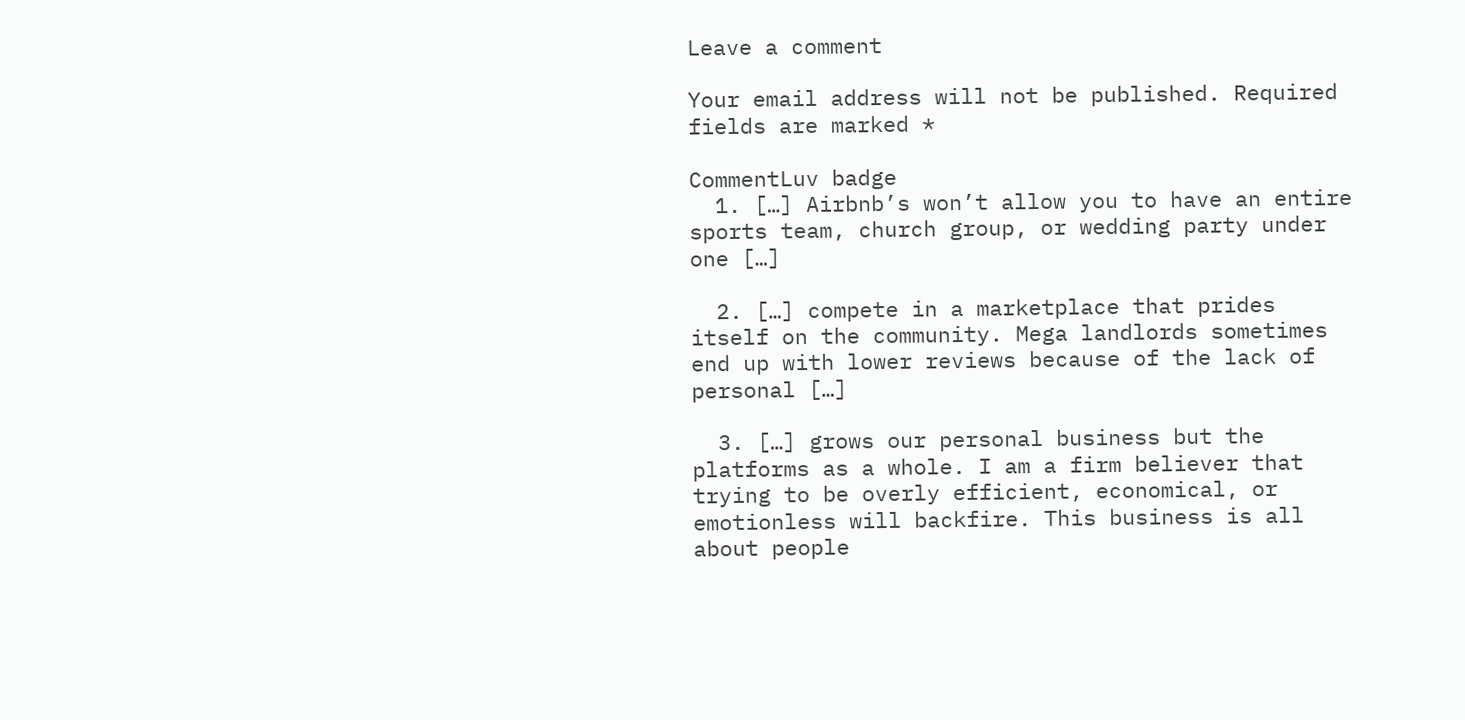Leave a comment

Your email address will not be published. Required fields are marked *

CommentLuv badge
  1. […] Airbnb’s won’t allow you to have an entire sports team, church group, or wedding party under one […]

  2. […] compete in a marketplace that prides itself on the community. Mega landlords sometimes end up with lower reviews because of the lack of personal […]

  3. […] grows our personal business but the platforms as a whole. I am a firm believer that trying to be overly efficient, economical, or emotionless will backfire. This business is all about people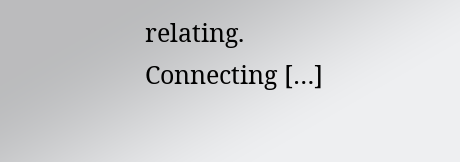relating. Connecting […]